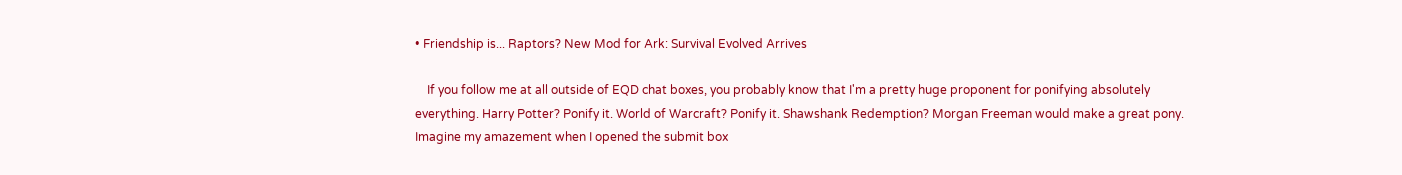• Friendship is... Raptors? New Mod for Ark: Survival Evolved Arrives

    If you follow me at all outside of EQD chat boxes, you probably know that I'm a pretty huge proponent for ponifying absolutely everything. Harry Potter? Ponify it. World of Warcraft? Ponify it. Shawshank Redemption? Morgan Freeman would make a great pony. Imagine my amazement when I opened the submit box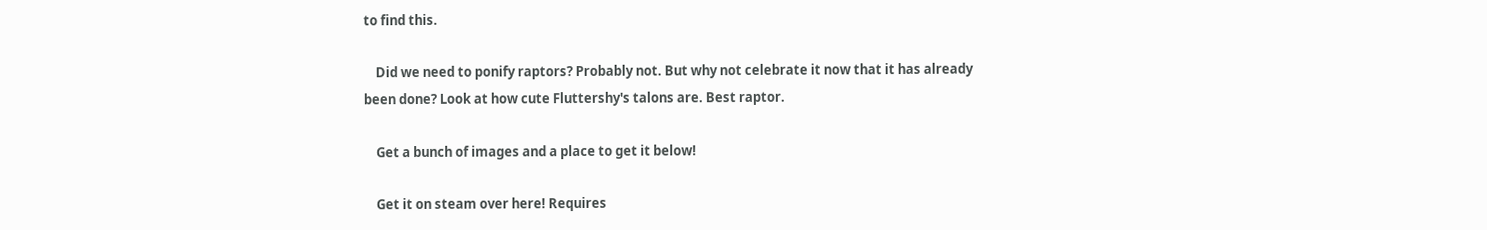to find this.

    Did we need to ponify raptors? Probably not. But why not celebrate it now that it has already been done? Look at how cute Fluttershy's talons are. Best raptor.

    Get a bunch of images and a place to get it below!

    Get it on steam over here! Requires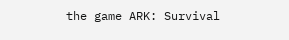the game ARK: Survival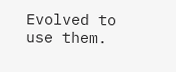Evolved to use them.